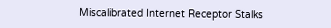Miscalibrated Internet Receptor Stalks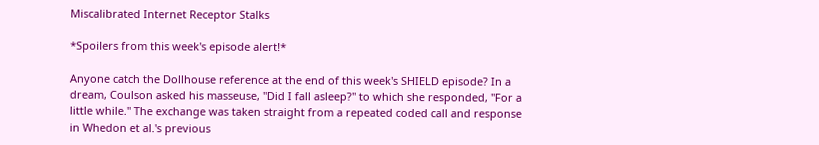Miscalibrated Internet Receptor Stalks

*Spoilers from this week's episode alert!*

Anyone catch the Dollhouse reference at the end of this week's SHIELD episode? In a dream, Coulson asked his masseuse, "Did I fall asleep?" to which she responded, "For a little while." The exchange was taken straight from a repeated coded call and response in Whedon et al.'s previous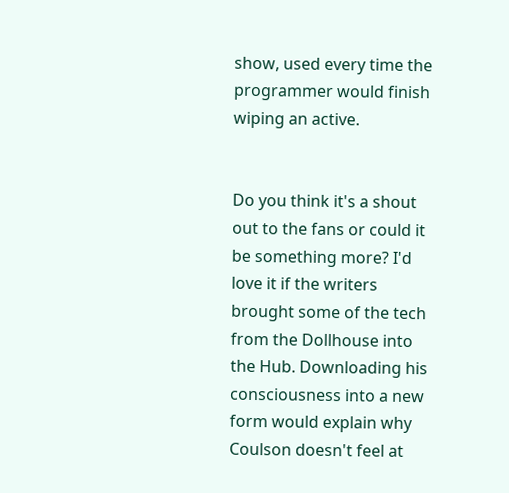show, used every time the programmer would finish wiping an active.


Do you think it's a shout out to the fans or could it be something more? I'd love it if the writers brought some of the tech from the Dollhouse into the Hub. Downloading his consciousness into a new form would explain why Coulson doesn't feel at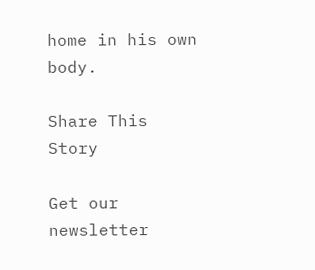home in his own body.

Share This Story

Get our newsletter